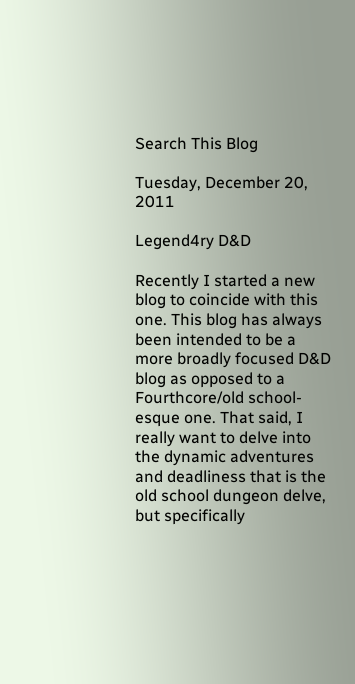Search This Blog

Tuesday, December 20, 2011

Legend4ry D&D

Recently I started a new blog to coincide with this one. This blog has always been intended to be a more broadly focused D&D blog as opposed to a Fourthcore/old school-esque one. That said, I really want to delve into the dynamic adventures and deadliness that is the old school dungeon delve, but specifically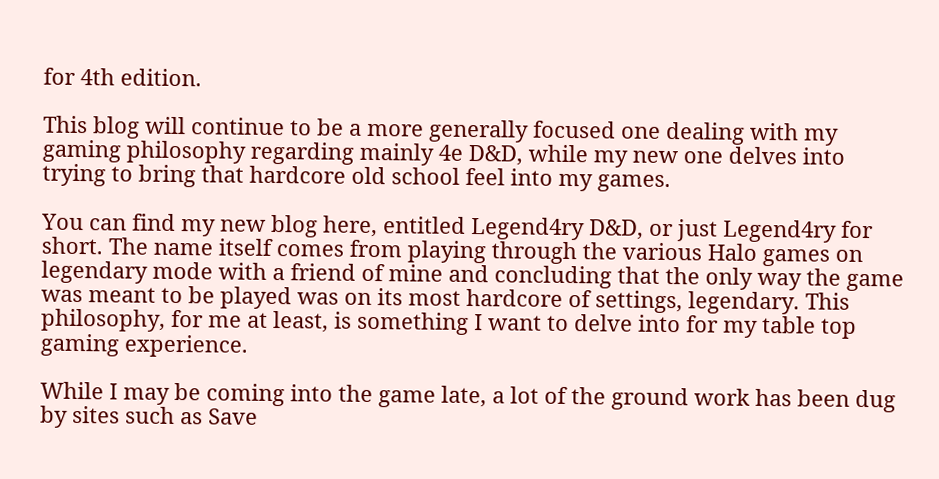for 4th edition.

This blog will continue to be a more generally focused one dealing with my gaming philosophy regarding mainly 4e D&D, while my new one delves into trying to bring that hardcore old school feel into my games.

You can find my new blog here, entitled Legend4ry D&D, or just Legend4ry for short. The name itself comes from playing through the various Halo games on legendary mode with a friend of mine and concluding that the only way the game was meant to be played was on its most hardcore of settings, legendary. This philosophy, for me at least, is something I want to delve into for my table top gaming experience.

While I may be coming into the game late, a lot of the ground work has been dug by sites such as Save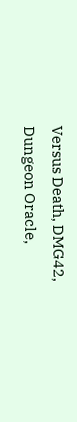Versus Death, DMG42, Dungeon Oracle,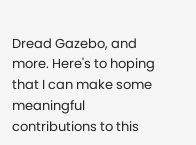Dread Gazebo, and more. Here's to hoping that I can make some meaningful contributions to this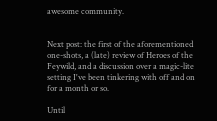awesome community.


Next post: the first of the aforementioned one-shots, a (late) review of Heroes of the Feywild, and a discussion over a magic-lite setting I've been tinkering with off and on for a month or so.

Until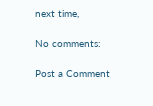next time,

No comments:

Post a Comment